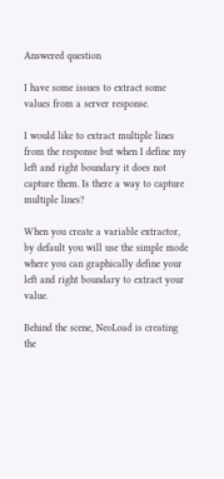Answered question

I have some issues to extract some values from a server response.

I would like to extract multiple lines from the response but when I define my left and right boundary it does not capture them. Is there a way to capture multiple lines?

When you create a variable extractor, by default you will use the simple mode where you can graphically define your left and right boundary to extract your value.

Behind the scene, NeoLoad is creating the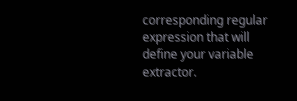corresponding regular expression that will define your variable extractor.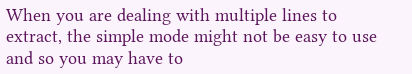When you are dealing with multiple lines to extract, the simple mode might not be easy to use and so you may have to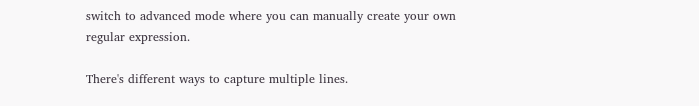switch to advanced mode where you can manually create your own regular expression.

There's different ways to capture multiple lines.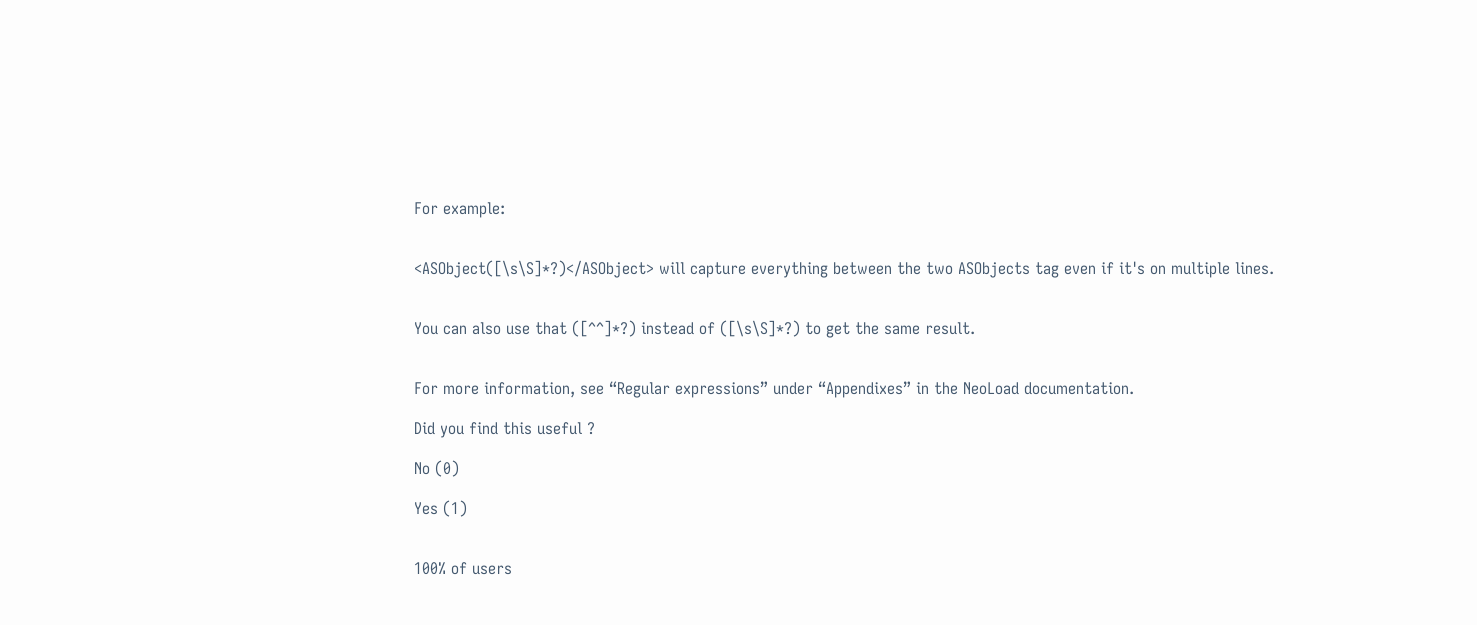For example:


<ASObject([\s\S]*?)</ASObject> will capture everything between the two ASObjects tag even if it's on multiple lines.


You can also use that ([^^]*?) instead of ([\s\S]*?) to get the same result.


For more information, see “Regular expressions” under “Appendixes” in the NeoLoad documentation.

Did you find this useful ?

No (0)

Yes (1)


100% of users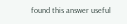found this answer useful